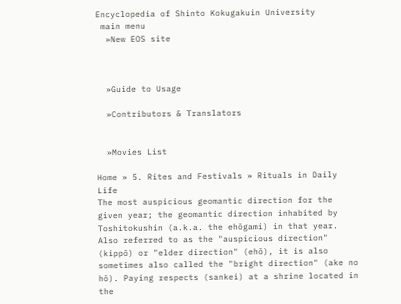Encyclopedia of Shinto Kokugakuin University
 main menu
  »New EOS site



  »Guide to Usage

  »Contributors & Translators


  »Movies List

Home » 5. Rites and Festivals » Rituals in Daily Life
The most auspicious geomantic direction for the given year; the geomantic direction inhabited by Toshitokushin (a.k.a. the ehōgami) in that year. Also referred to as the "auspicious direction" (kippō) or "elder direction" (ehō), it is also sometimes also called the "bright direction" (ake no hō). Paying respects (sankei) at a shrine located in the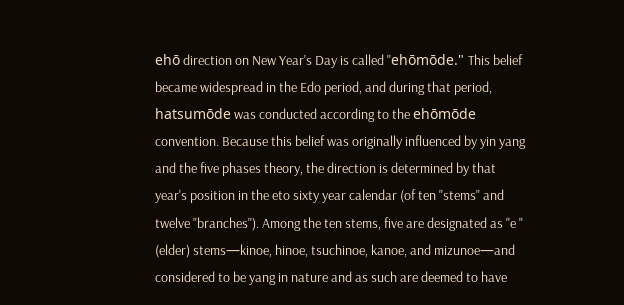ehō direction on New Year's Day is called "ehōmōde." This belief became widespread in the Edo period, and during that period, hatsumōde was conducted according to the ehōmōde convention. Because this belief was originally influenced by yin yang and the five phases theory, the direction is determined by that year's position in the eto sixty year calendar (of ten "stems" and twelve "branches"). Among the ten stems, five are designated as "e " (elder) stems—kinoe, hinoe, tsuchinoe, kanoe, and mizunoe—and considered to be yang in nature and as such are deemed to have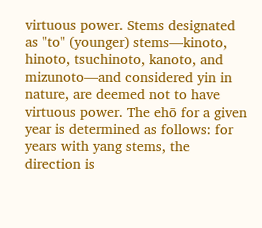virtuous power. Stems designated as "to" (younger) stems—kinoto, hinoto, tsuchinoto, kanoto, and mizunoto—and considered yin in nature, are deemed not to have virtuous power. The ehō for a given year is determined as follows: for years with yang stems, the direction is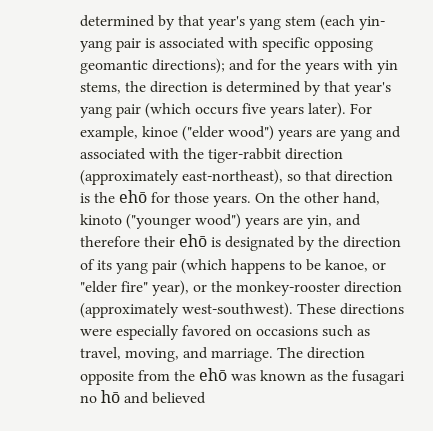determined by that year's yang stem (each yin-yang pair is associated with specific opposing geomantic directions); and for the years with yin stems, the direction is determined by that year's yang pair (which occurs five years later). For example, kinoe ("elder wood") years are yang and associated with the tiger-rabbit direction (approximately east-northeast), so that direction is the ehō for those years. On the other hand, kinoto ("younger wood") years are yin, and therefore their ehō is designated by the direction of its yang pair (which happens to be kanoe, or "elder fire" year), or the monkey-rooster direction (approximately west-southwest). These directions were especially favored on occasions such as travel, moving, and marriage. The direction opposite from the ehō was known as the fusagari no hō and believed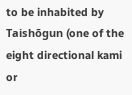to be inhabited by Taishōgun (one of the eight directional kami or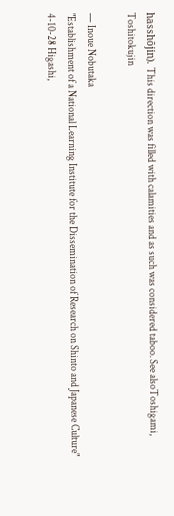hasshōjin). This direction was filled with calamities and as such was considered taboo. See alsoToshigami, Toshitokujin

— Inoue Nobutaka
"Establishment of a National Learning Institute for the Dissemination of Research on Shinto and Japanese Culture"
4-10-28 Higashi,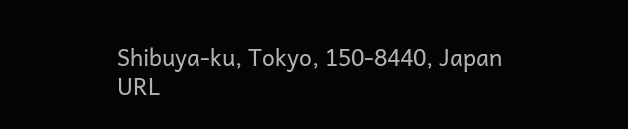Shibuya-ku, Tokyo, 150-8440, Japan
URL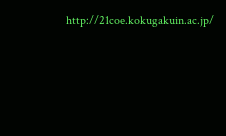http://21coe.kokugakuin.ac.jp/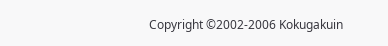Copyright ©2002-2006 Kokugakuin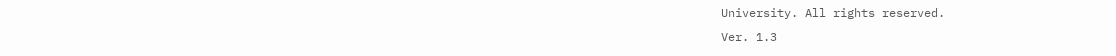University. All rights reserved.
Ver. 1.3